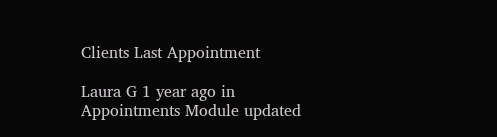Clients Last Appointment

Laura G 1 year ago in Appointments Module updated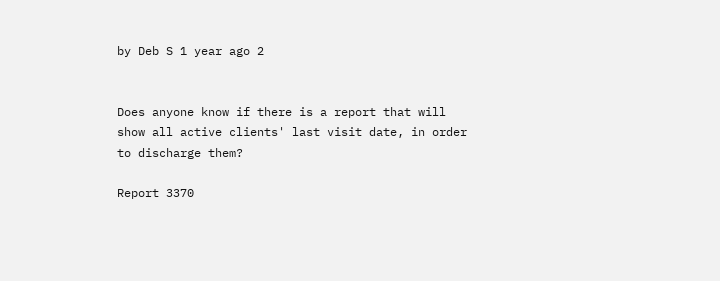by Deb S 1 year ago 2


Does anyone know if there is a report that will show all active clients' last visit date, in order to discharge them?

Report 3370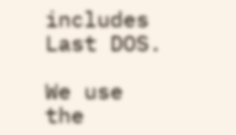includes Last DOS.

We use the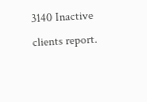3140 Inactive clients report.